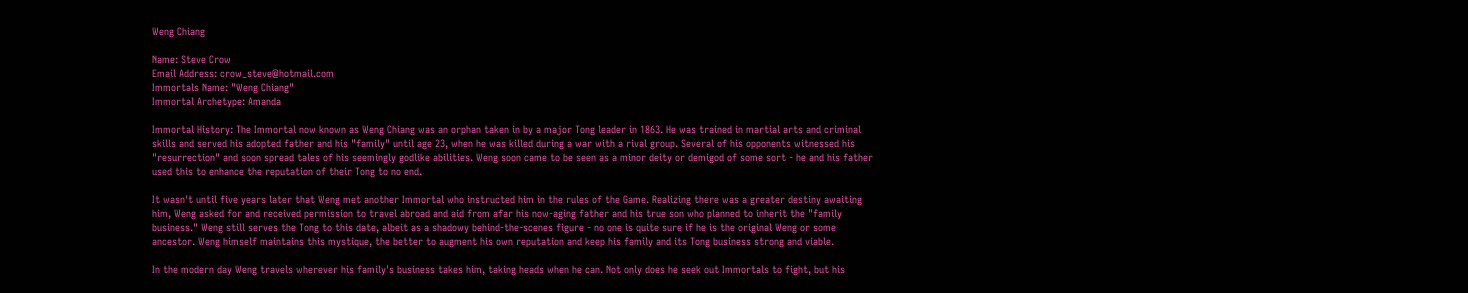Weng Chiang

Name: Steve Crow
Email Address: crow_steve@hotmail.com
Immortals Name: "Weng Chiang"
Immortal Archetype: Amanda

Immortal History: The Immortal now known as Weng Chiang was an orphan taken in by a major Tong leader in 1863. He was trained in martial arts and criminal skills and served his adopted father and his "family" until age 23, when he was killed during a war with a rival group. Several of his opponents witnessed his "resurrection" and soon spread tales of his seemingly godlike abilities. Weng soon came to be seen as a minor deity or demigod of some sort - he and his father used this to enhance the reputation of their Tong to no end.

It wasn't until five years later that Weng met another Immortal who instructed him in the rules of the Game. Realizing there was a greater destiny awaiting him, Weng asked for and received permission to travel abroad and aid from afar his now-aging father and his true son who planned to inherit the "family business." Weng still serves the Tong to this date, albeit as a shadowy behind-the-scenes figure - no one is quite sure if he is the original Weng or some ancestor. Weng himself maintains this mystique, the better to augment his own reputation and keep his family and its Tong business strong and viable.

In the modern day Weng travels wherever his family's business takes him, taking heads when he can. Not only does he seek out Immortals to fight, but his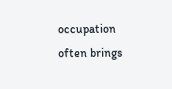occupation often brings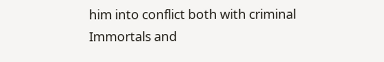him into conflict both with criminal Immortals and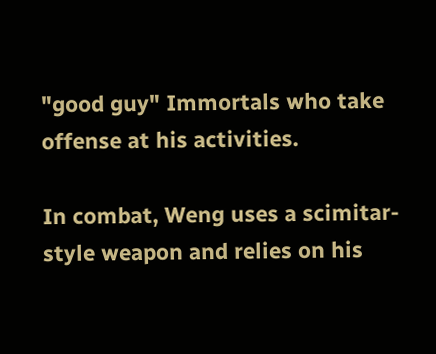"good guy" Immortals who take offense at his activities.

In combat, Weng uses a scimitar-style weapon and relies on his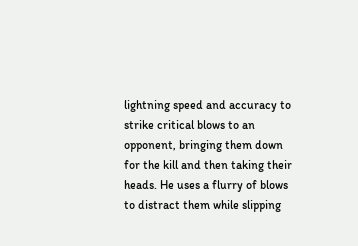lightning speed and accuracy to strike critical blows to an opponent, bringing them down for the kill and then taking their heads. He uses a flurry of blows to distract them while slipping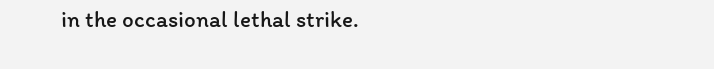in the occasional lethal strike.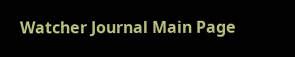Watcher Journal Main Page